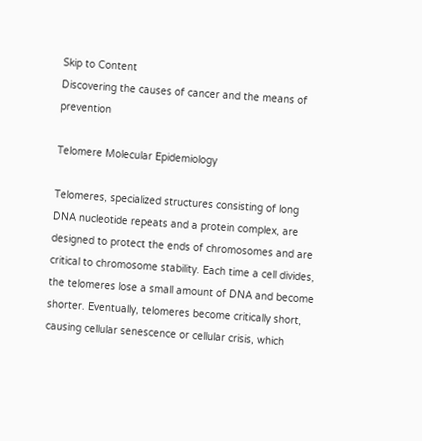Skip to Content
Discovering the causes of cancer and the means of prevention

Telomere Molecular Epidemiology

Telomeres, specialized structures consisting of long DNA nucleotide repeats and a protein complex, are designed to protect the ends of chromosomes and are critical to chromosome stability. Each time a cell divides, the telomeres lose a small amount of DNA and become shorter. Eventually, telomeres become critically short, causing cellular senescence or cellular crisis, which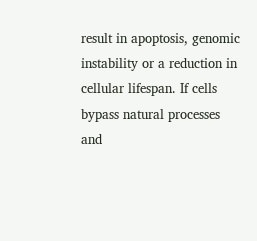result in apoptosis, genomic instability or a reduction in cellular lifespan. If cells bypass natural processes and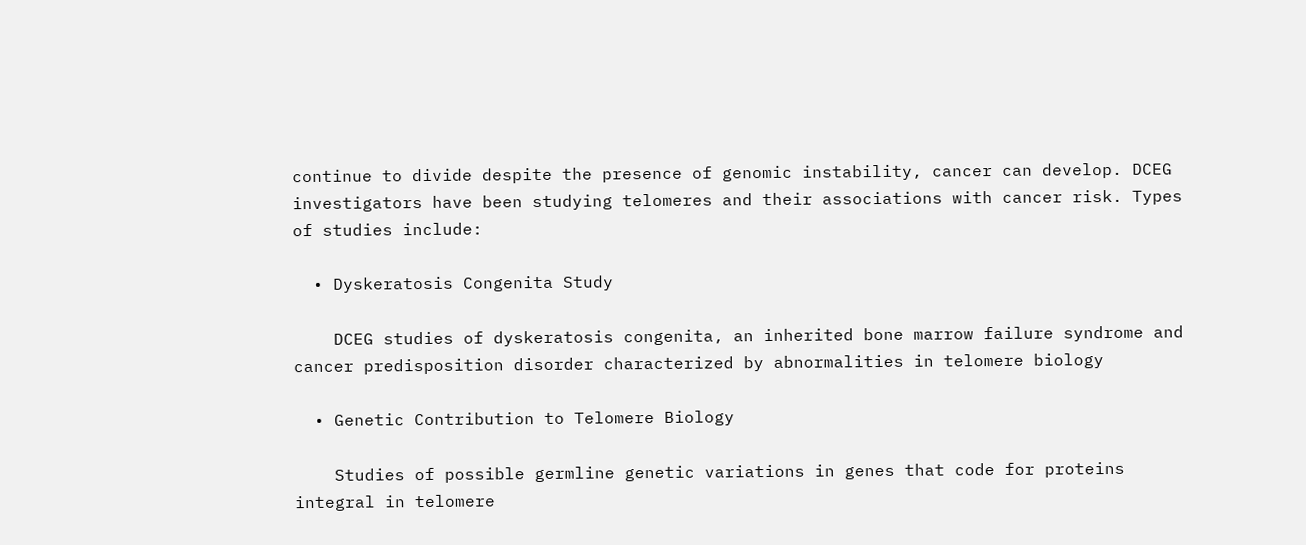continue to divide despite the presence of genomic instability, cancer can develop. DCEG investigators have been studying telomeres and their associations with cancer risk. Types of studies include:

  • Dyskeratosis Congenita Study

    DCEG studies of dyskeratosis congenita, an inherited bone marrow failure syndrome and cancer predisposition disorder characterized by abnormalities in telomere biology

  • Genetic Contribution to Telomere Biology

    Studies of possible germline genetic variations in genes that code for proteins integral in telomere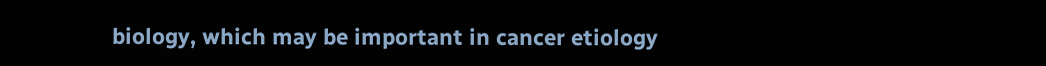biology, which may be important in cancer etiology